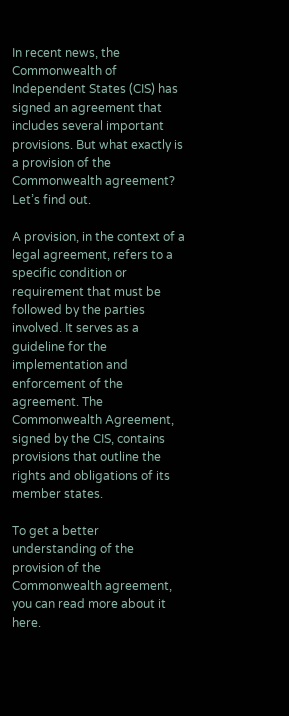In recent news, the Commonwealth of Independent States (CIS) has signed an agreement that includes several important provisions. But what exactly is a provision of the Commonwealth agreement? Let’s find out.

A provision, in the context of a legal agreement, refers to a specific condition or requirement that must be followed by the parties involved. It serves as a guideline for the implementation and enforcement of the agreement. The Commonwealth Agreement, signed by the CIS, contains provisions that outline the rights and obligations of its member states.

To get a better understanding of the provision of the Commonwealth agreement, you can read more about it here.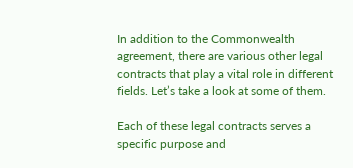In addition to the Commonwealth agreement, there are various other legal contracts that play a vital role in different fields. Let’s take a look at some of them.

Each of these legal contracts serves a specific purpose and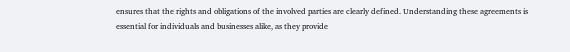ensures that the rights and obligations of the involved parties are clearly defined. Understanding these agreements is essential for individuals and businesses alike, as they provide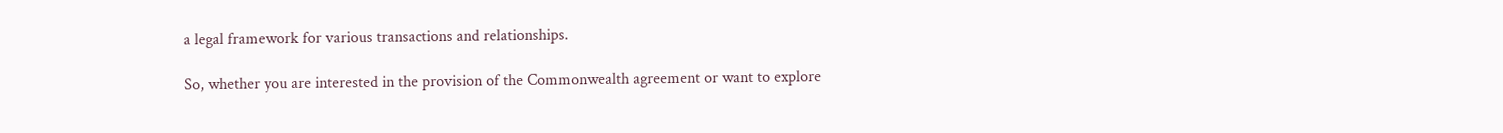a legal framework for various transactions and relationships.

So, whether you are interested in the provision of the Commonwealth agreement or want to explore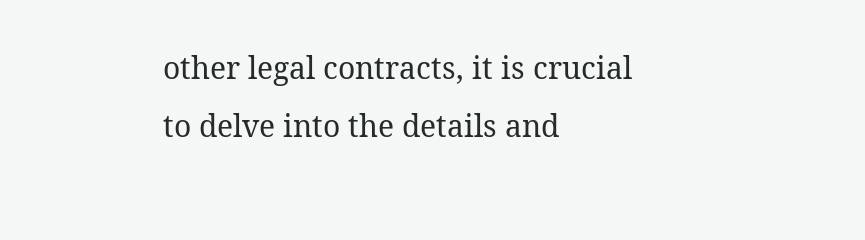other legal contracts, it is crucial to delve into the details and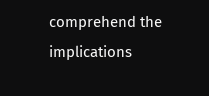comprehend the implications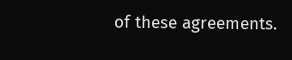of these agreements.